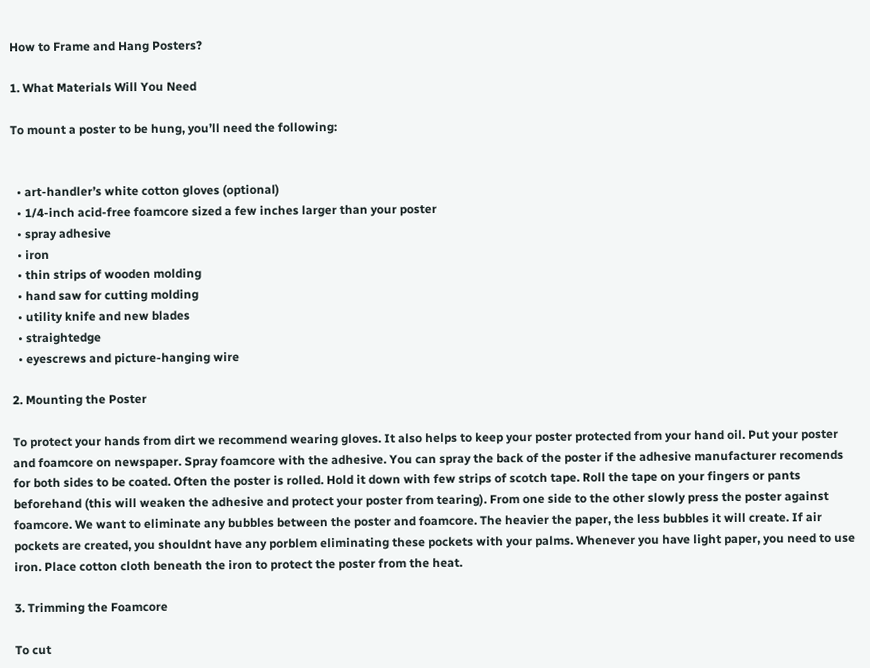How to Frame and Hang Posters?

1. What Materials Will You Need

To mount a poster to be hung, you’ll need the following:


  • art-handler’s white cotton gloves (optional)
  • 1/4-inch acid-free foamcore sized a few inches larger than your poster
  • spray adhesive
  • iron
  • thin strips of wooden molding
  • hand saw for cutting molding
  • utility knife and new blades
  • straightedge
  • eyescrews and picture-hanging wire

2. Mounting the Poster

To protect your hands from dirt we recommend wearing gloves. It also helps to keep your poster protected from your hand oil. Put your poster and foamcore on newspaper. Spray foamcore with the adhesive. You can spray the back of the poster if the adhesive manufacturer recomends for both sides to be coated. Often the poster is rolled. Hold it down with few strips of scotch tape. Roll the tape on your fingers or pants beforehand (this will weaken the adhesive and protect your poster from tearing). From one side to the other slowly press the poster against foamcore. We want to eliminate any bubbles between the poster and foamcore. The heavier the paper, the less bubbles it will create. If air pockets are created, you shouldnt have any porblem eliminating these pockets with your palms. Whenever you have light paper, you need to use iron. Place cotton cloth beneath the iron to protect the poster from the heat.

3. Trimming the Foamcore

To cut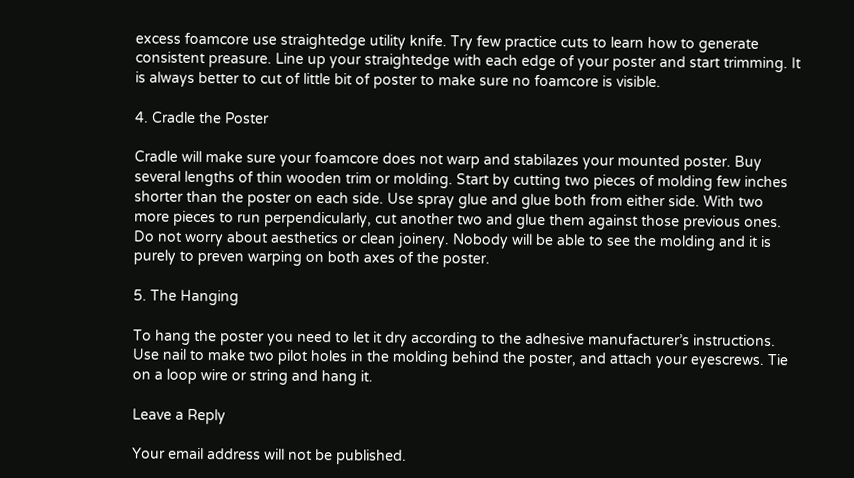excess foamcore use straightedge utility knife. Try few practice cuts to learn how to generate consistent preasure. Line up your straightedge with each edge of your poster and start trimming. It is always better to cut of little bit of poster to make sure no foamcore is visible.

4. Cradle the Poster

Cradle will make sure your foamcore does not warp and stabilazes your mounted poster. Buy several lengths of thin wooden trim or molding. Start by cutting two pieces of molding few inches shorter than the poster on each side. Use spray glue and glue both from either side. With two more pieces to run perpendicularly, cut another two and glue them against those previous ones. Do not worry about aesthetics or clean joinery. Nobody will be able to see the molding and it is purely to preven warping on both axes of the poster.

5. The Hanging

To hang the poster you need to let it dry according to the adhesive manufacturer’s instructions. Use nail to make two pilot holes in the molding behind the poster, and attach your eyescrews. Tie on a loop wire or string and hang it.

Leave a Reply

Your email address will not be published.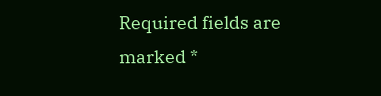Required fields are marked *